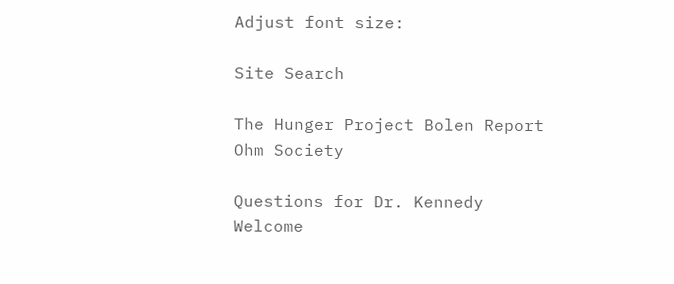Adjust font size:

Site Search

The Hunger Project Bolen Report
Ohm Society

Questions for Dr. Kennedy
Welcome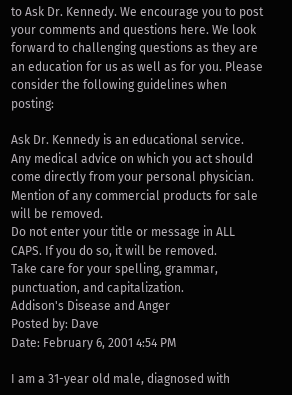to Ask Dr. Kennedy. We encourage you to post your comments and questions here. We look forward to challenging questions as they are an education for us as well as for you. Please consider the following guidelines when posting:

Ask Dr. Kennedy is an educational service. Any medical advice on which you act should come directly from your personal physician.
Mention of any commercial products for sale will be removed.
Do not enter your title or message in ALL CAPS. If you do so, it will be removed.
Take care for your spelling, grammar, punctuation, and capitalization.
Addison's Disease and Anger
Posted by: Dave
Date: February 6, 2001 4:54 PM

I am a 31-year old male, diagnosed with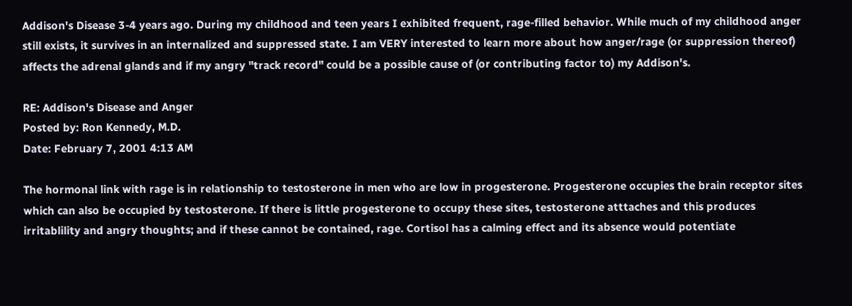Addison's Disease 3-4 years ago. During my childhood and teen years I exhibited frequent, rage-filled behavior. While much of my childhood anger still exists, it survives in an internalized and suppressed state. I am VERY interested to learn more about how anger/rage (or suppression thereof) affects the adrenal glands and if my angry "track record" could be a possible cause of (or contributing factor to) my Addison's.

RE: Addison's Disease and Anger
Posted by: Ron Kennedy, M.D.
Date: February 7, 2001 4:13 AM

The hormonal link with rage is in relationship to testosterone in men who are low in progesterone. Progesterone occupies the brain receptor sites which can also be occupied by testosterone. If there is little progesterone to occupy these sites, testosterone atttaches and this produces irritablility and angry thoughts; and if these cannot be contained, rage. Cortisol has a calming effect and its absence would potentiate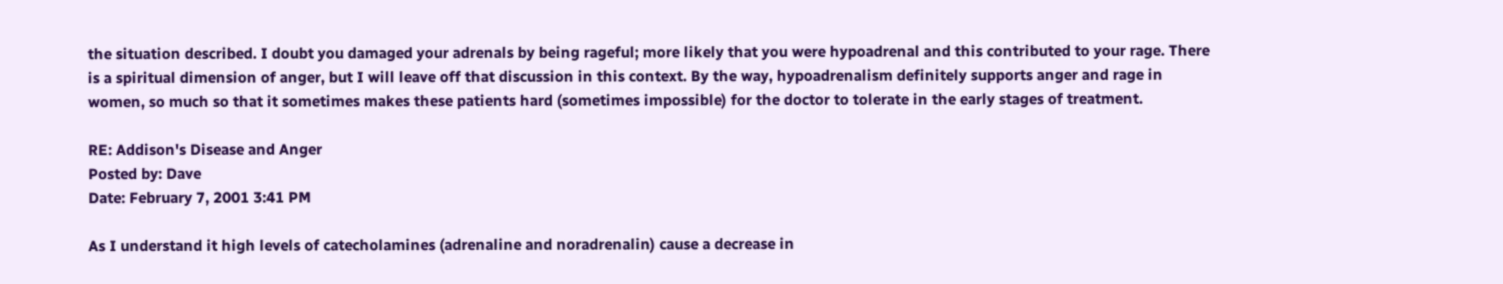the situation described. I doubt you damaged your adrenals by being rageful; more likely that you were hypoadrenal and this contributed to your rage. There is a spiritual dimension of anger, but I will leave off that discussion in this context. By the way, hypoadrenalism definitely supports anger and rage in women, so much so that it sometimes makes these patients hard (sometimes impossible) for the doctor to tolerate in the early stages of treatment.

RE: Addison's Disease and Anger
Posted by: Dave
Date: February 7, 2001 3:41 PM

As I understand it high levels of catecholamines (adrenaline and noradrenalin) cause a decrease in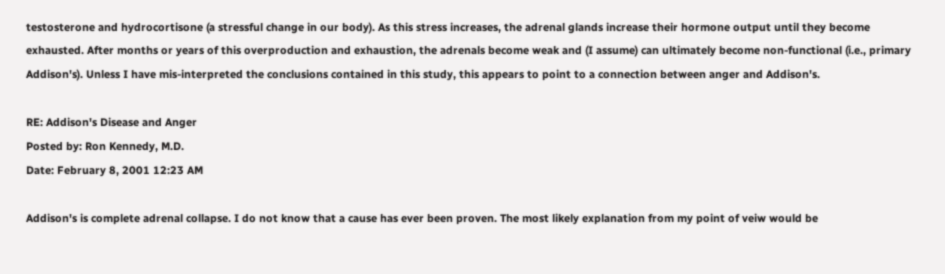testosterone and hydrocortisone (a stressful change in our body). As this stress increases, the adrenal glands increase their hormone output until they become exhausted. After months or years of this overproduction and exhaustion, the adrenals become weak and (I assume) can ultimately become non-functional (i.e., primary Addison's). Unless I have mis-interpreted the conclusions contained in this study, this appears to point to a connection between anger and Addison's.

RE: Addison's Disease and Anger
Posted by: Ron Kennedy, M.D.
Date: February 8, 2001 12:23 AM

Addison's is complete adrenal collapse. I do not know that a cause has ever been proven. The most likely explanation from my point of veiw would be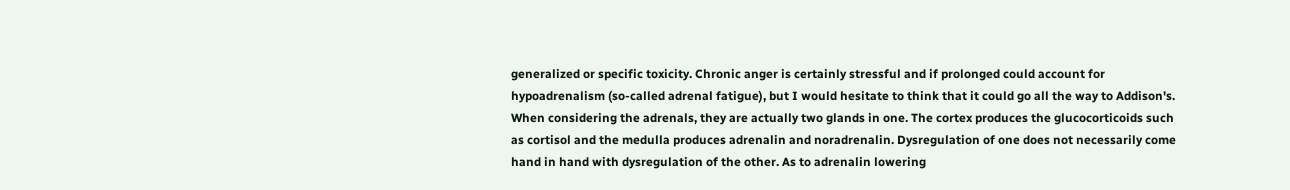generalized or specific toxicity. Chronic anger is certainly stressful and if prolonged could account for hypoadrenalism (so-called adrenal fatigue), but I would hesitate to think that it could go all the way to Addison's. When considering the adrenals, they are actually two glands in one. The cortex produces the glucocorticoids such as cortisol and the medulla produces adrenalin and noradrenalin. Dysregulation of one does not necessarily come hand in hand with dysregulation of the other. As to adrenalin lowering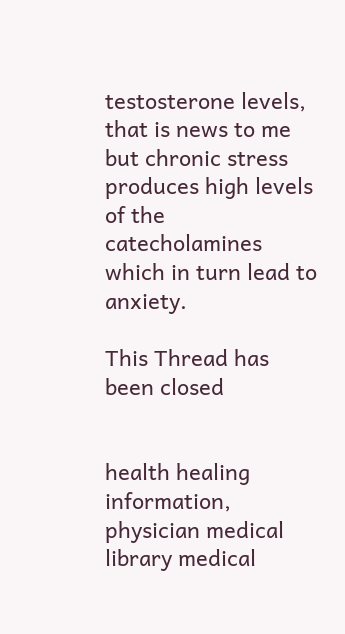testosterone levels, that is news to me but chronic stress produces high levels of the catecholamines which in turn lead to anxiety.

This Thread has been closed


health healing information, physician medical library medical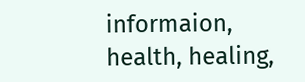informaion, health, healing,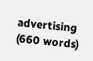advertising
(660 words)